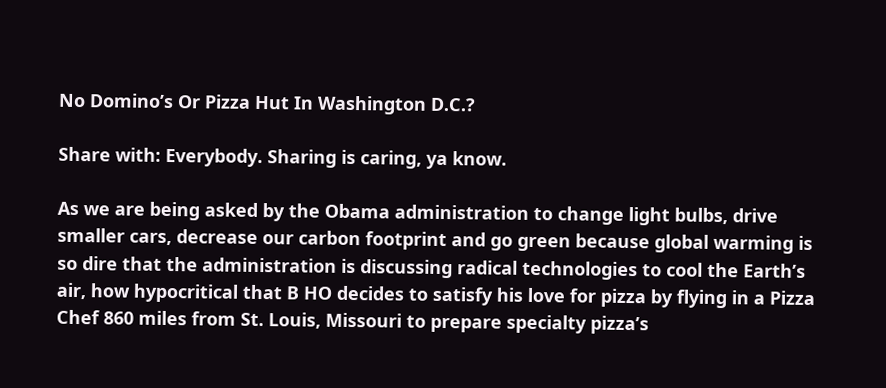No Domino’s Or Pizza Hut In Washington D.C.?

Share with: Everybody. Sharing is caring, ya know.

As we are being asked by the Obama administration to change light bulbs, drive smaller cars, decrease our carbon footprint and go green because global warming is so dire that the administration is discussing radical technologies to cool the Earth’s air, how hypocritical that B HO decides to satisfy his love for pizza by flying in a Pizza Chef 860 miles from St. Louis, Missouri to prepare specialty pizza’s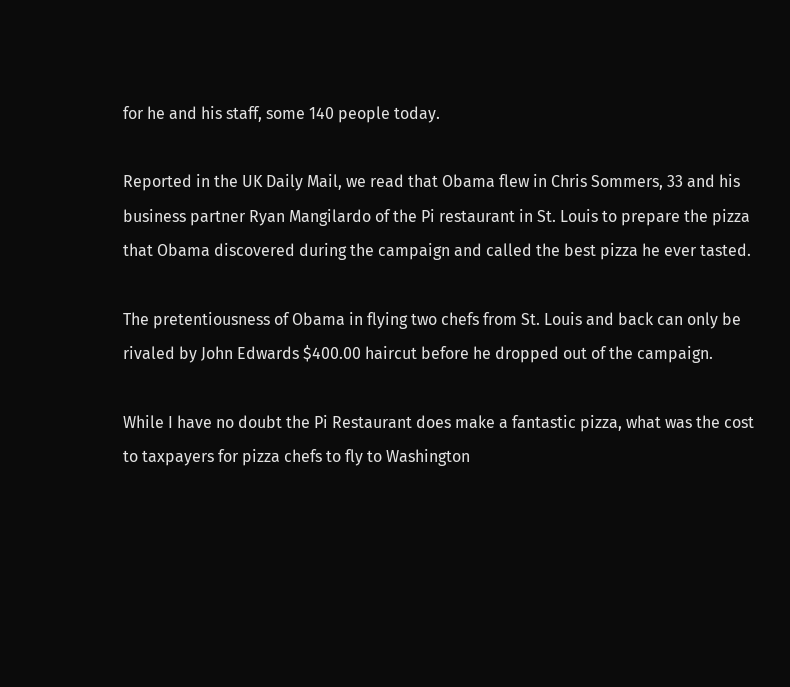for he and his staff, some 140 people today.

Reported in the UK Daily Mail, we read that Obama flew in Chris Sommers, 33 and his business partner Ryan Mangilardo of the Pi restaurant in St. Louis to prepare the pizza that Obama discovered during the campaign and called the best pizza he ever tasted.

The pretentiousness of Obama in flying two chefs from St. Louis and back can only be rivaled by John Edwards $400.00 haircut before he dropped out of the campaign.

While I have no doubt the Pi Restaurant does make a fantastic pizza, what was the cost to taxpayers for pizza chefs to fly to Washington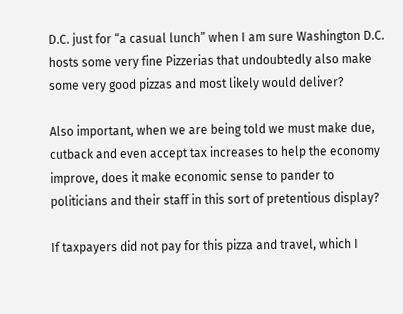D.C. just for “a casual lunch” when I am sure Washington D.C. hosts some very fine Pizzerias that undoubtedly also make some very good pizzas and most likely would deliver?

Also important, when we are being told we must make due, cutback and even accept tax increases to help the economy improve, does it make economic sense to pander to politicians and their staff in this sort of pretentious display?

If taxpayers did not pay for this pizza and travel, which I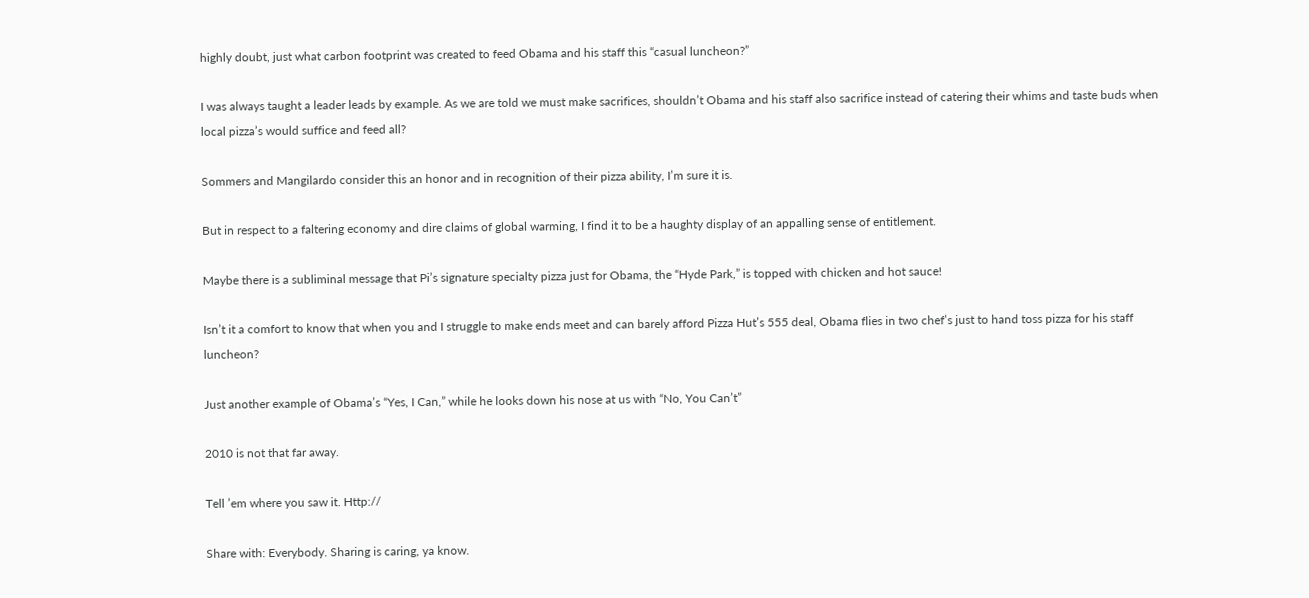highly doubt, just what carbon footprint was created to feed Obama and his staff this “casual luncheon?”

I was always taught a leader leads by example. As we are told we must make sacrifices, shouldn’t Obama and his staff also sacrifice instead of catering their whims and taste buds when local pizza’s would suffice and feed all?

Sommers and Mangilardo consider this an honor and in recognition of their pizza ability, I’m sure it is.

But in respect to a faltering economy and dire claims of global warming, I find it to be a haughty display of an appalling sense of entitlement.

Maybe there is a subliminal message that Pi’s signature specialty pizza just for Obama, the “Hyde Park,” is topped with chicken and hot sauce!

Isn’t it a comfort to know that when you and I struggle to make ends meet and can barely afford Pizza Hut’s 555 deal, Obama flies in two chef’s just to hand toss pizza for his staff luncheon?

Just another example of Obama’s “Yes, I Can,” while he looks down his nose at us with “No, You Can’t”

2010 is not that far away.

Tell ’em where you saw it. Http://

Share with: Everybody. Sharing is caring, ya know.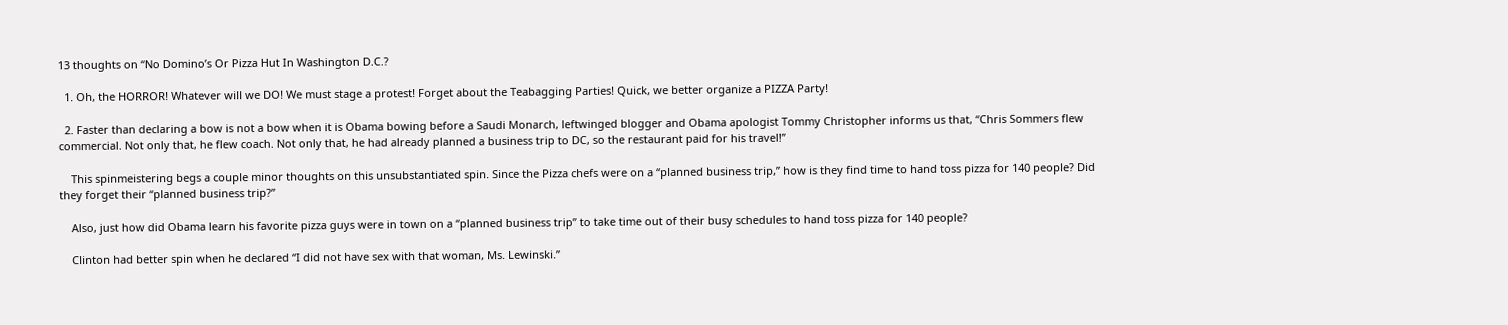13 thoughts on “No Domino’s Or Pizza Hut In Washington D.C.?

  1. Oh, the HORROR! Whatever will we DO! We must stage a protest! Forget about the Teabagging Parties! Quick, we better organize a PIZZA Party!

  2. Faster than declaring a bow is not a bow when it is Obama bowing before a Saudi Monarch, leftwinged blogger and Obama apologist Tommy Christopher informs us that, “Chris Sommers flew commercial. Not only that, he flew coach. Not only that, he had already planned a business trip to DC, so the restaurant paid for his travel!”

    This spinmeistering begs a couple minor thoughts on this unsubstantiated spin. Since the Pizza chefs were on a “planned business trip,” how is they find time to hand toss pizza for 140 people? Did they forget their “planned business trip?”

    Also, just how did Obama learn his favorite pizza guys were in town on a “planned business trip” to take time out of their busy schedules to hand toss pizza for 140 people?

    Clinton had better spin when he declared “I did not have sex with that woman, Ms. Lewinski.”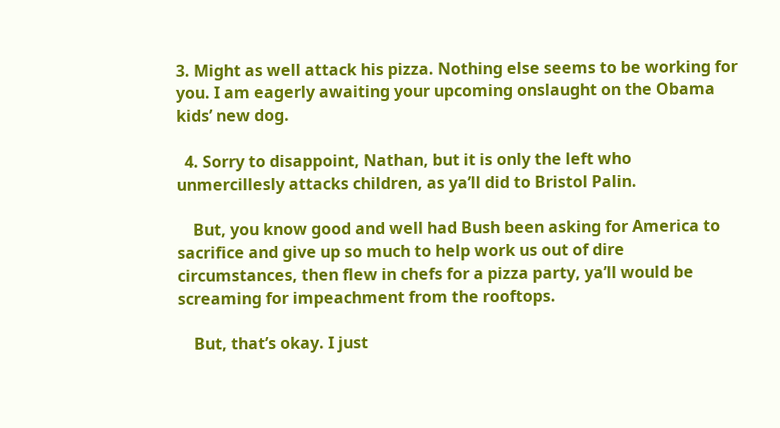3. Might as well attack his pizza. Nothing else seems to be working for you. I am eagerly awaiting your upcoming onslaught on the Obama kids’ new dog.

  4. Sorry to disappoint, Nathan, but it is only the left who unmercillesly attacks children, as ya’ll did to Bristol Palin.

    But, you know good and well had Bush been asking for America to sacrifice and give up so much to help work us out of dire circumstances, then flew in chefs for a pizza party, ya’ll would be screaming for impeachment from the rooftops.

    But, that’s okay. I just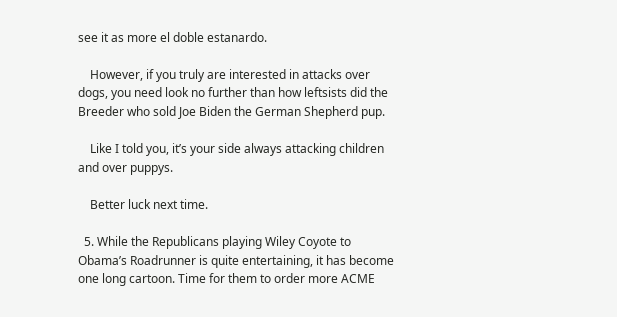see it as more el doble estanardo.

    However, if you truly are interested in attacks over dogs, you need look no further than how leftsists did the Breeder who sold Joe Biden the German Shepherd pup.

    Like I told you, it’s your side always attacking children and over puppys.

    Better luck next time.

  5. While the Republicans playing Wiley Coyote to Obama’s Roadrunner is quite entertaining, it has become one long cartoon. Time for them to order more ACME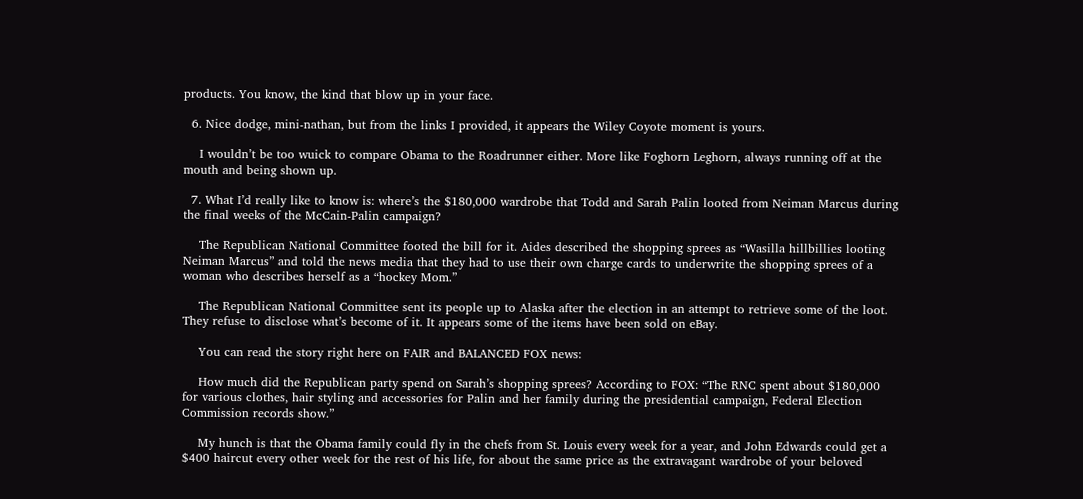products. You know, the kind that blow up in your face.

  6. Nice dodge, mini-nathan, but from the links I provided, it appears the Wiley Coyote moment is yours.

    I wouldn’t be too wuick to compare Obama to the Roadrunner either. More like Foghorn Leghorn, always running off at the mouth and being shown up.

  7. What I’d really like to know is: where’s the $180,000 wardrobe that Todd and Sarah Palin looted from Neiman Marcus during the final weeks of the McCain-Palin campaign?

    The Republican National Committee footed the bill for it. Aides described the shopping sprees as “Wasilla hillbillies looting Neiman Marcus” and told the news media that they had to use their own charge cards to underwrite the shopping sprees of a woman who describes herself as a “hockey Mom.”

    The Republican National Committee sent its people up to Alaska after the election in an attempt to retrieve some of the loot. They refuse to disclose what’s become of it. It appears some of the items have been sold on eBay.

    You can read the story right here on FAIR and BALANCED FOX news:

    How much did the Republican party spend on Sarah’s shopping sprees? According to FOX: “The RNC spent about $180,000 for various clothes, hair styling and accessories for Palin and her family during the presidential campaign, Federal Election Commission records show.”

    My hunch is that the Obama family could fly in the chefs from St. Louis every week for a year, and John Edwards could get a $400 haircut every other week for the rest of his life, for about the same price as the extravagant wardrobe of your beloved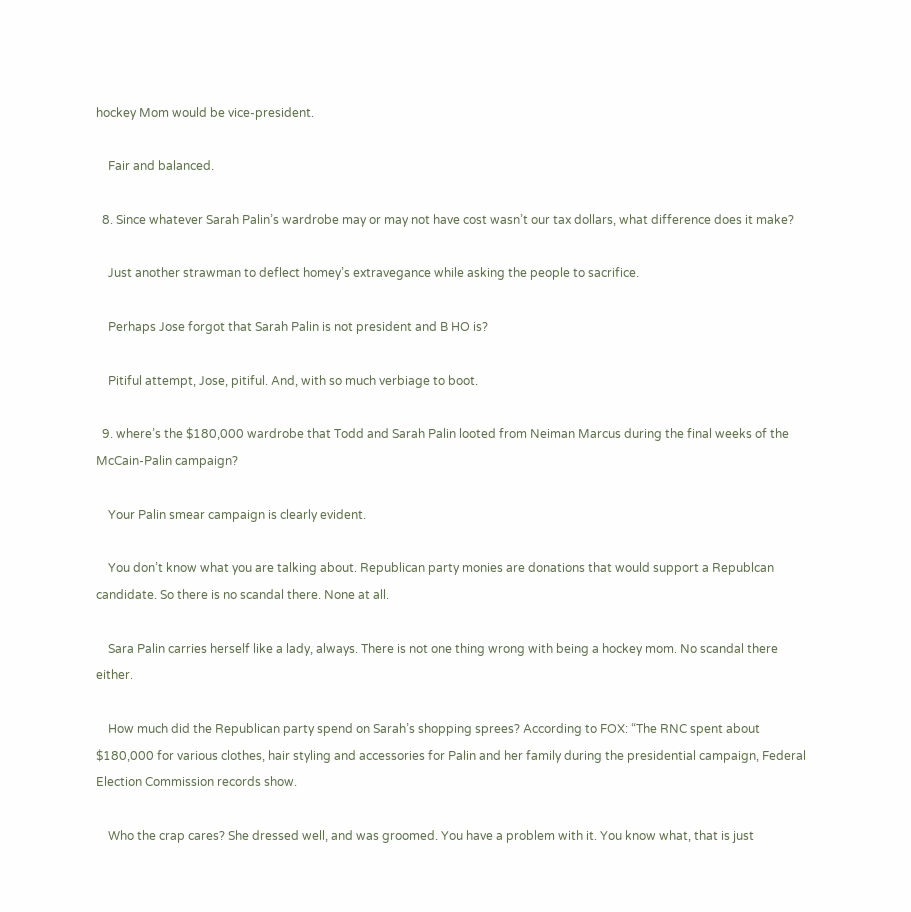hockey Mom would be vice-president.

    Fair and balanced.

  8. Since whatever Sarah Palin’s wardrobe may or may not have cost wasn’t our tax dollars, what difference does it make?

    Just another strawman to deflect homey’s extravegance while asking the people to sacrifice.

    Perhaps Jose forgot that Sarah Palin is not president and B HO is?

    Pitiful attempt, Jose, pitiful. And, with so much verbiage to boot.

  9. where’s the $180,000 wardrobe that Todd and Sarah Palin looted from Neiman Marcus during the final weeks of the McCain-Palin campaign?

    Your Palin smear campaign is clearly evident.

    You don’t know what you are talking about. Republican party monies are donations that would support a Republcan candidate. So there is no scandal there. None at all.

    Sara Palin carries herself like a lady, always. There is not one thing wrong with being a hockey mom. No scandal there either.

    How much did the Republican party spend on Sarah’s shopping sprees? According to FOX: “The RNC spent about $180,000 for various clothes, hair styling and accessories for Palin and her family during the presidential campaign, Federal Election Commission records show.

    Who the crap cares? She dressed well, and was groomed. You have a problem with it. You know what, that is just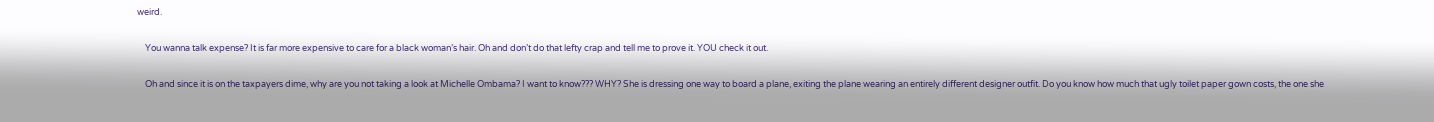weird.

    You wanna talk expense? It is far more expensive to care for a black woman’s hair. Oh and don’t do that lefty crap and tell me to prove it. YOU check it out.

    Oh and since it is on the taxpayers dime, why are you not taking a look at Michelle Ombama? I want to know??? WHY? She is dressing one way to board a plane, exiting the plane wearing an entirely different designer outfit. Do you know how much that ugly toilet paper gown costs, the one she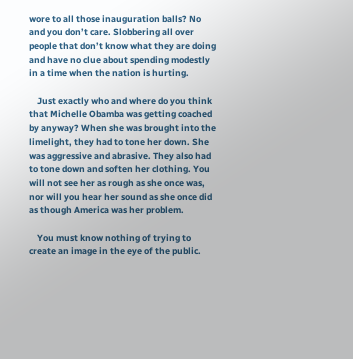wore to all those inauguration balls? No and you don’t care. Slobbering all over people that don’t know what they are doing and have no clue about spending modestly in a time when the nation is hurting.

    Just exactly who and where do you think that Michelle Obamba was getting coached by anyway? When she was brought into the limelight, they had to tone her down. She was aggressive and abrasive. They also had to tone down and soften her clothing. You will not see her as rough as she once was, nor will you hear her sound as she once did as though America was her problem.

    You must know nothing of trying to create an image in the eye of the public.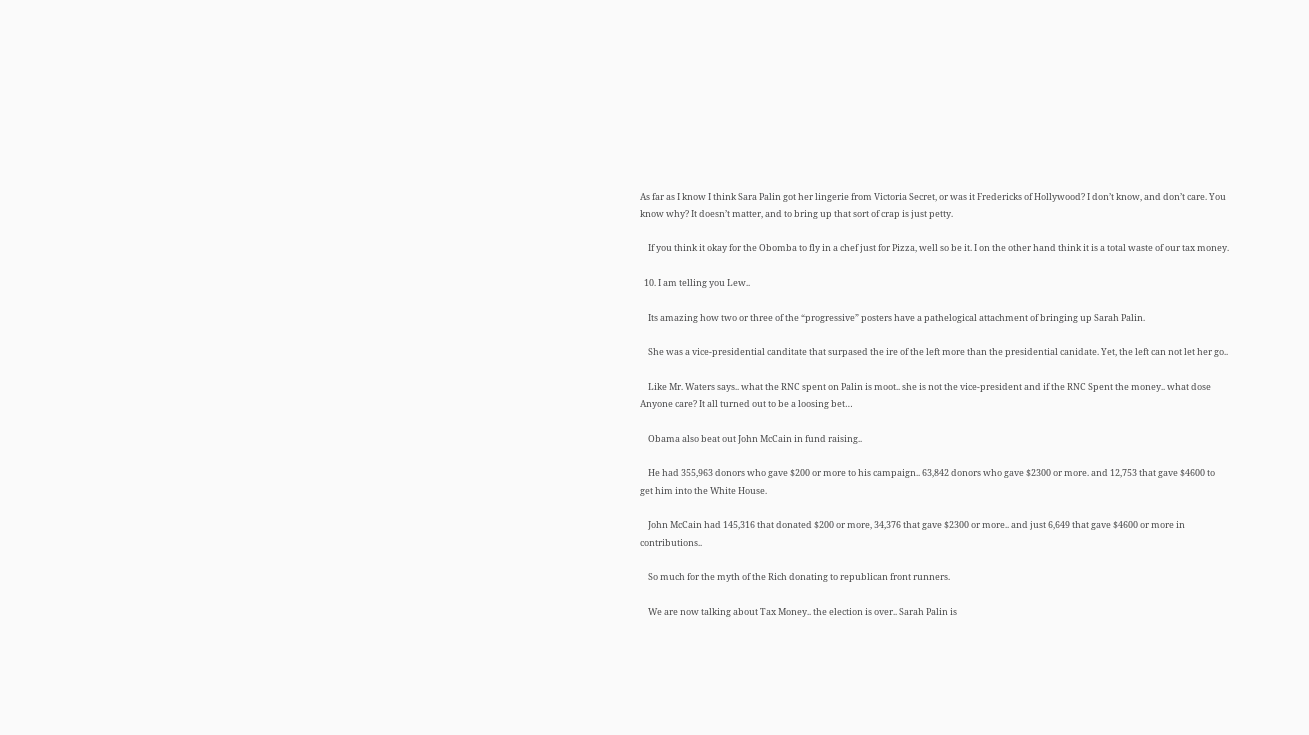As far as I know I think Sara Palin got her lingerie from Victoria Secret, or was it Fredericks of Hollywood? I don’t know, and don’t care. You know why? It doesn’t matter, and to bring up that sort of crap is just petty.

    If you think it okay for the Obomba to fly in a chef just for Pizza, well so be it. I on the other hand think it is a total waste of our tax money.

  10. I am telling you Lew..

    Its amazing how two or three of the “progressive” posters have a pathelogical attachment of bringing up Sarah Palin.

    She was a vice-presidential canditate that surpased the ire of the left more than the presidential canidate. Yet, the left can not let her go..

    Like Mr. Waters says.. what the RNC spent on Palin is moot.. she is not the vice-president and if the RNC Spent the money.. what dose Anyone care? It all turned out to be a loosing bet…

    Obama also beat out John McCain in fund raising..

    He had 355,963 donors who gave $200 or more to his campaign.. 63,842 donors who gave $2300 or more. and 12,753 that gave $4600 to get him into the White House.

    John McCain had 145,316 that donated $200 or more, 34,376 that gave $2300 or more.. and just 6,649 that gave $4600 or more in contributions..

    So much for the myth of the Rich donating to republican front runners.

    We are now talking about Tax Money.. the election is over.. Sarah Palin is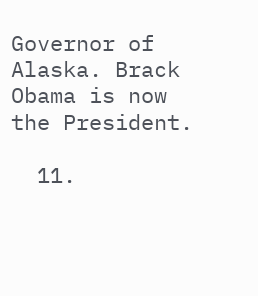Governor of Alaska. Brack Obama is now the President.

  11.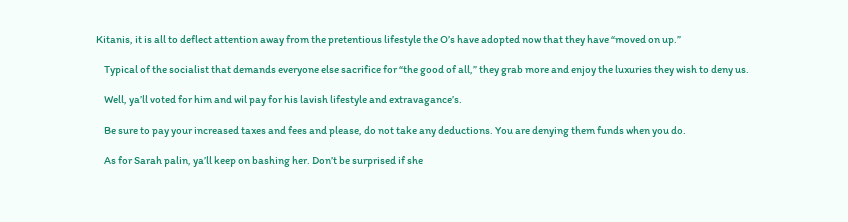Kitanis, it is all to deflect attention away from the pretentious lifestyle the O’s have adopted now that they have “moved on up.”

    Typical of the socialist that demands everyone else sacrifice for “the good of all,” they grab more and enjoy the luxuries they wish to deny us.

    Well, ya’ll voted for him and wil pay for his lavish lifestyle and extravagance’s.

    Be sure to pay your increased taxes and fees and please, do not take any deductions. You are denying them funds when you do.

    As for Sarah palin, ya’ll keep on bashing her. Don’t be surprised if she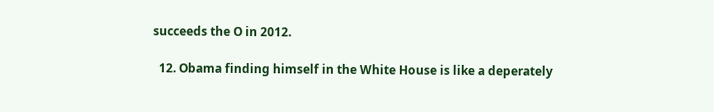succeeds the O in 2012.

  12. Obama finding himself in the White House is like a deperately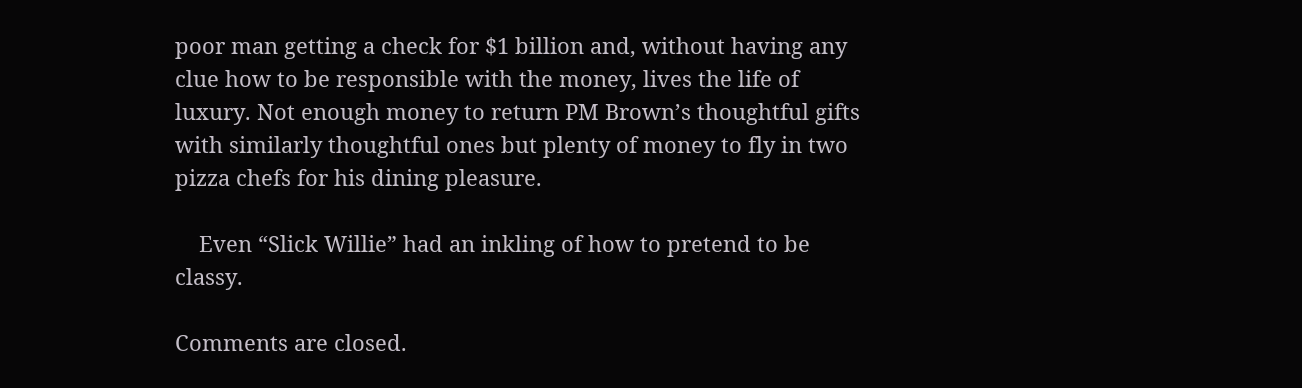poor man getting a check for $1 billion and, without having any clue how to be responsible with the money, lives the life of luxury. Not enough money to return PM Brown’s thoughtful gifts with similarly thoughtful ones but plenty of money to fly in two pizza chefs for his dining pleasure.

    Even “Slick Willie” had an inkling of how to pretend to be classy.

Comments are closed.